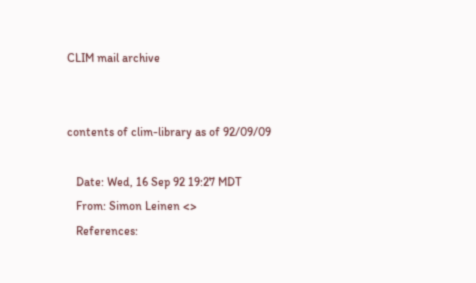CLIM mail archive


contents of clim-library as of 92/09/09

   Date: Wed, 16 Sep 92 19:27 MDT
   From: Simon Leinen <>
   References: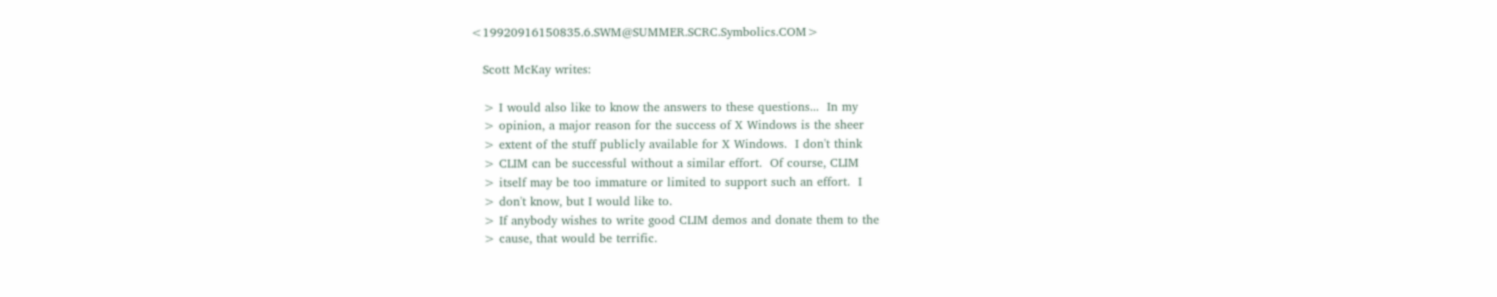<19920916150835.6.SWM@SUMMER.SCRC.Symbolics.COM>

   Scott McKay writes:

   > I would also like to know the answers to these questions...  In my
   > opinion, a major reason for the success of X Windows is the sheer
   > extent of the stuff publicly available for X Windows.  I don't think
   > CLIM can be successful without a similar effort.  Of course, CLIM
   > itself may be too immature or limited to support such an effort.  I
   > don't know, but I would like to.
   > If anybody wishes to write good CLIM demos and donate them to the
   > cause, that would be terrific.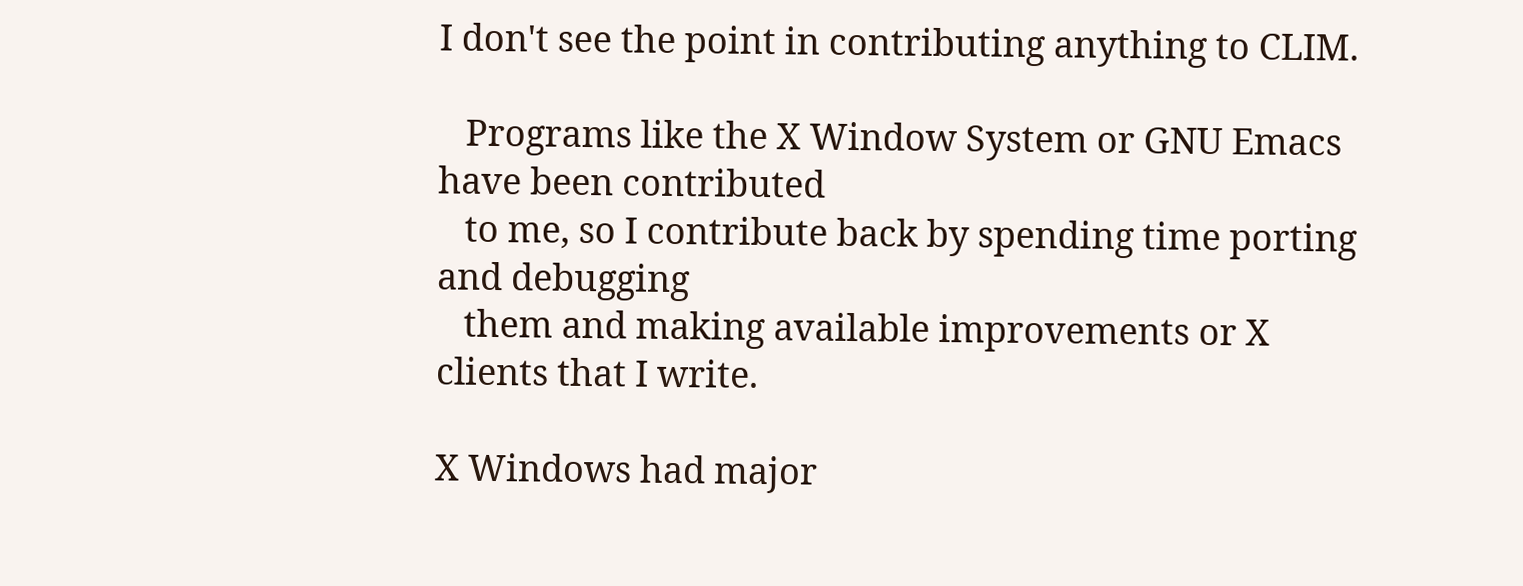I don't see the point in contributing anything to CLIM.

   Programs like the X Window System or GNU Emacs have been contributed
   to me, so I contribute back by spending time porting and debugging
   them and making available improvements or X clients that I write.

X Windows had major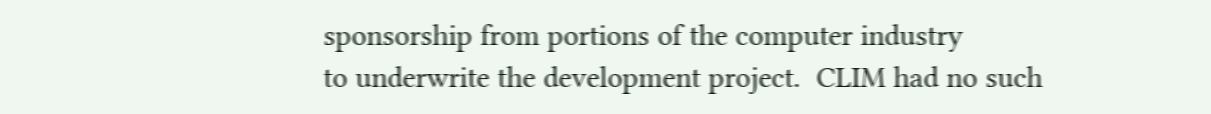sponsorship from portions of the computer industry
to underwrite the development project.  CLIM had no such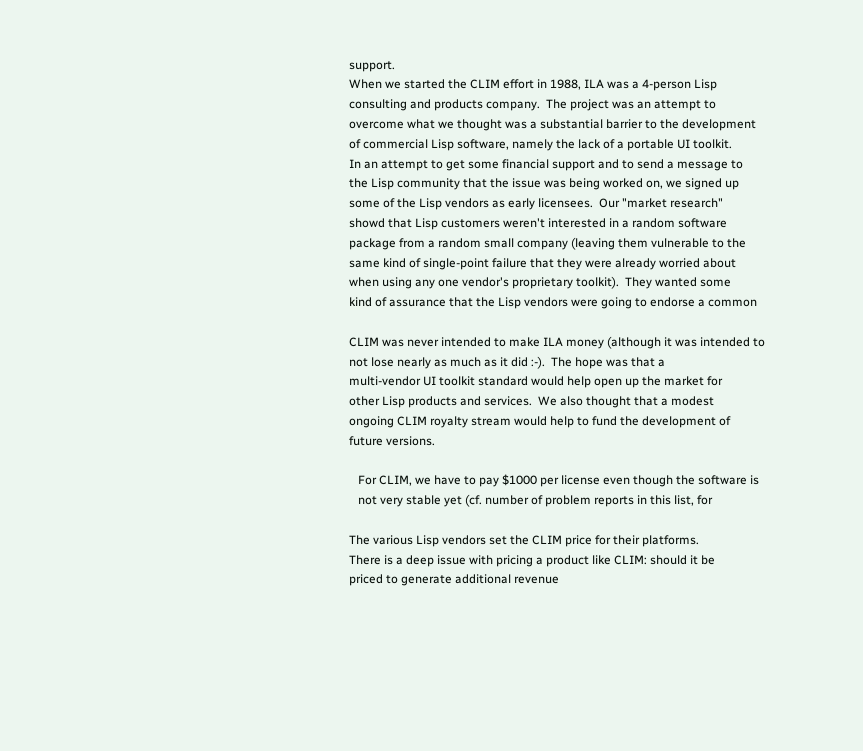support.
When we started the CLIM effort in 1988, ILA was a 4-person Lisp
consulting and products company.  The project was an attempt to
overcome what we thought was a substantial barrier to the development
of commercial Lisp software, namely the lack of a portable UI toolkit.
In an attempt to get some financial support and to send a message to
the Lisp community that the issue was being worked on, we signed up
some of the Lisp vendors as early licensees.  Our "market research"
showd that Lisp customers weren't interested in a random software
package from a random small company (leaving them vulnerable to the
same kind of single-point failure that they were already worried about
when using any one vendor's proprietary toolkit).  They wanted some
kind of assurance that the Lisp vendors were going to endorse a common

CLIM was never intended to make ILA money (although it was intended to
not lose nearly as much as it did :-).  The hope was that a
multi-vendor UI toolkit standard would help open up the market for
other Lisp products and services.  We also thought that a modest
ongoing CLIM royalty stream would help to fund the development of
future versions.

   For CLIM, we have to pay $1000 per license even though the software is
   not very stable yet (cf. number of problem reports in this list, for

The various Lisp vendors set the CLIM price for their platforms.
There is a deep issue with pricing a product like CLIM: should it be
priced to generate additional revenue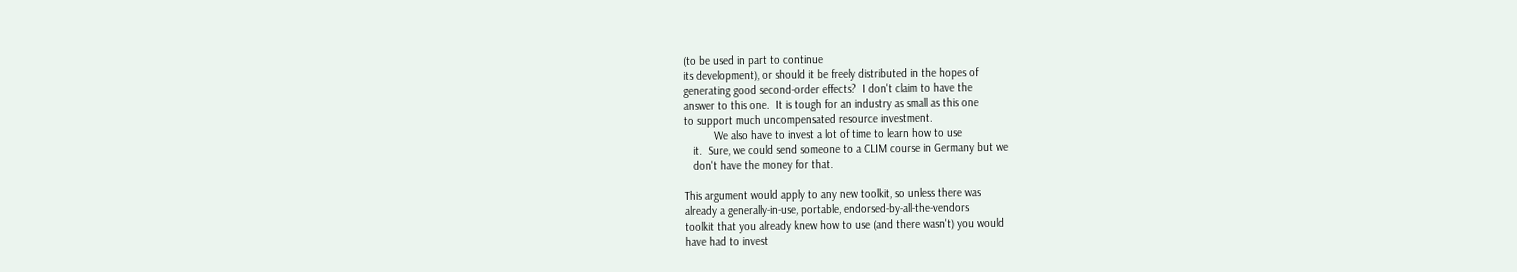(to be used in part to continue
its development), or should it be freely distributed in the hopes of
generating good second-order effects?  I don't claim to have the
answer to this one.  It is tough for an industry as small as this one
to support much uncompensated resource investment.
          We also have to invest a lot of time to learn how to use
   it.  Sure, we could send someone to a CLIM course in Germany but we
   don't have the money for that.

This argument would apply to any new toolkit, so unless there was
already a generally-in-use, portable, endorsed-by-all-the-vendors
toolkit that you already knew how to use (and there wasn't) you would
have had to invest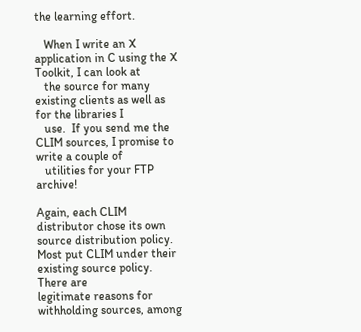the learning effort.

   When I write an X application in C using the X Toolkit, I can look at
   the source for many existing clients as well as for the libraries I
   use.  If you send me the CLIM sources, I promise to write a couple of
   utilities for your FTP archive!

Again, each CLIM distributor chose its own source distribution policy.
Most put CLIM under their existing source policy.  There are
legitimate reasons for withholding sources, among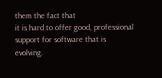them the fact that
it is hard to offer good, professional support for software that is
evolving.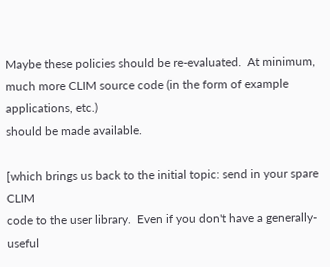Maybe these policies should be re-evaluated.  At minimum,
much more CLIM source code (in the form of example applications, etc.)
should be made available.

[which brings us back to the initial topic: send in your spare CLIM
code to the user library.  Even if you don't have a generally-useful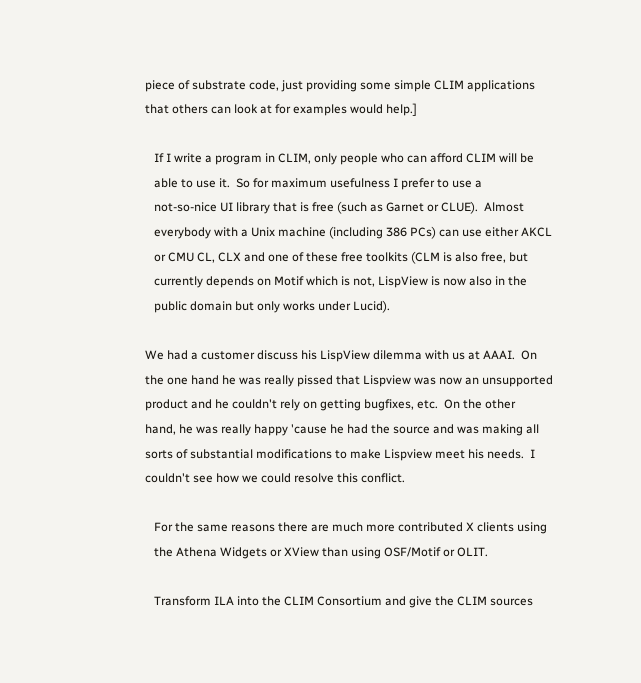piece of substrate code, just providing some simple CLIM applications
that others can look at for examples would help.]

   If I write a program in CLIM, only people who can afford CLIM will be
   able to use it.  So for maximum usefulness I prefer to use a
   not-so-nice UI library that is free (such as Garnet or CLUE).  Almost
   everybody with a Unix machine (including 386 PCs) can use either AKCL
   or CMU CL, CLX and one of these free toolkits (CLM is also free, but
   currently depends on Motif which is not, LispView is now also in the
   public domain but only works under Lucid).

We had a customer discuss his LispView dilemma with us at AAAI.  On
the one hand he was really pissed that Lispview was now an unsupported
product and he couldn't rely on getting bugfixes, etc.  On the other
hand, he was really happy 'cause he had the source and was making all
sorts of substantial modifications to make Lispview meet his needs.  I
couldn't see how we could resolve this conflict.

   For the same reasons there are much more contributed X clients using
   the Athena Widgets or XView than using OSF/Motif or OLIT.

   Transform ILA into the CLIM Consortium and give the CLIM sources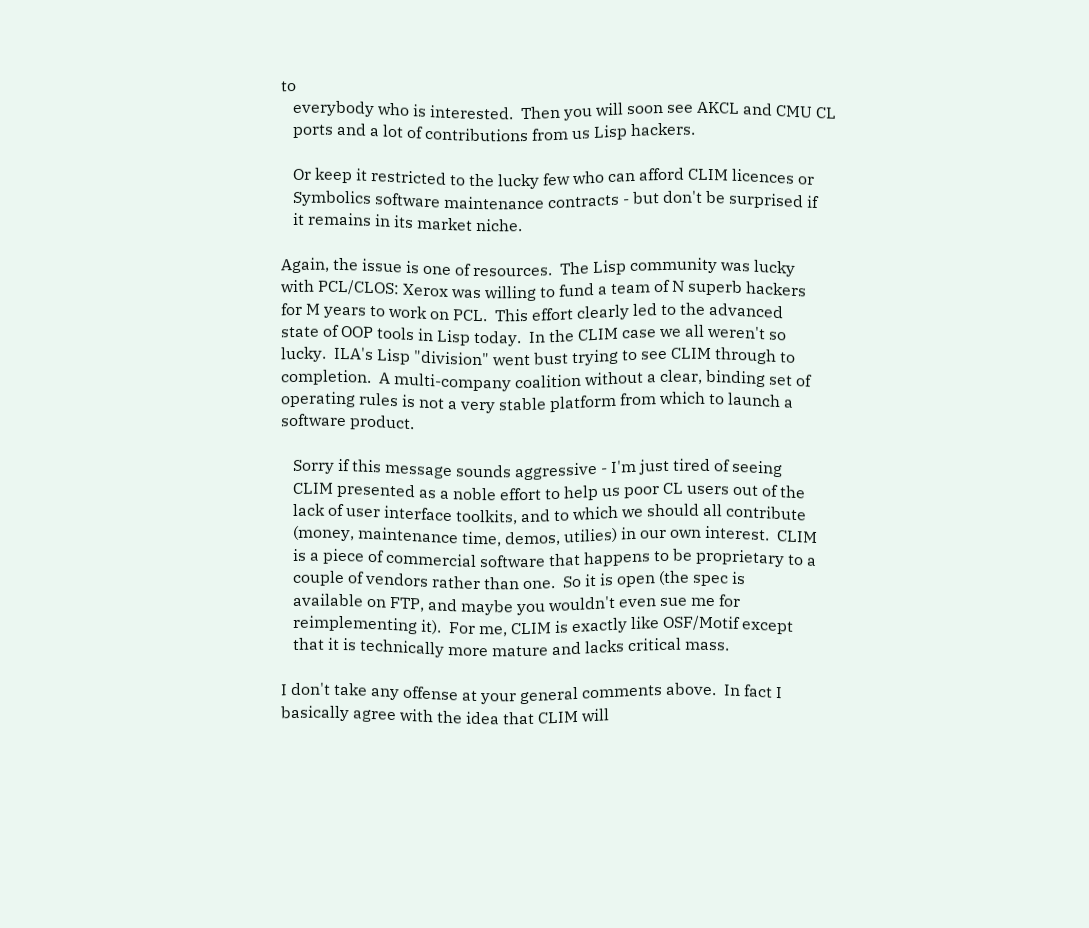to
   everybody who is interested.  Then you will soon see AKCL and CMU CL
   ports and a lot of contributions from us Lisp hackers.

   Or keep it restricted to the lucky few who can afford CLIM licences or
   Symbolics software maintenance contracts - but don't be surprised if
   it remains in its market niche.

Again, the issue is one of resources.  The Lisp community was lucky
with PCL/CLOS: Xerox was willing to fund a team of N superb hackers
for M years to work on PCL.  This effort clearly led to the advanced
state of OOP tools in Lisp today.  In the CLIM case we all weren't so
lucky.  ILA's Lisp "division" went bust trying to see CLIM through to
completion.  A multi-company coalition without a clear, binding set of
operating rules is not a very stable platform from which to launch a
software product.

   Sorry if this message sounds aggressive - I'm just tired of seeing
   CLIM presented as a noble effort to help us poor CL users out of the
   lack of user interface toolkits, and to which we should all contribute
   (money, maintenance time, demos, utilies) in our own interest.  CLIM
   is a piece of commercial software that happens to be proprietary to a
   couple of vendors rather than one.  So it is open (the spec is
   available on FTP, and maybe you wouldn't even sue me for
   reimplementing it).  For me, CLIM is exactly like OSF/Motif except
   that it is technically more mature and lacks critical mass.

I don't take any offense at your general comments above.  In fact I
basically agree with the idea that CLIM will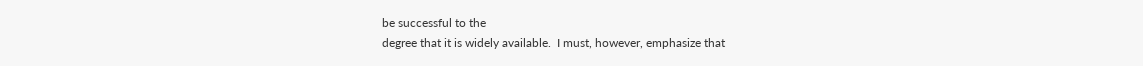be successful to the
degree that it is widely available.  I must, however, emphasize that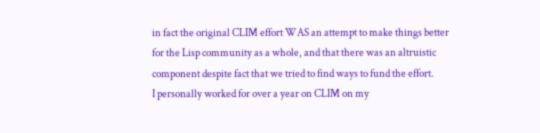in fact the original CLIM effort WAS an attempt to make things better
for the Lisp community as a whole, and that there was an altruistic
component despite fact that we tried to find ways to fund the effort.
I personally worked for over a year on CLIM on my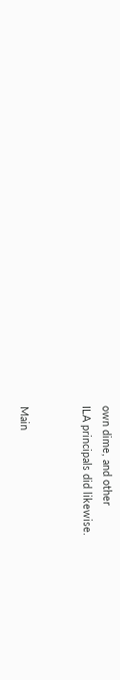own dime, and other
ILA principals did likewise.


Main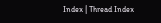Index | Thread Index